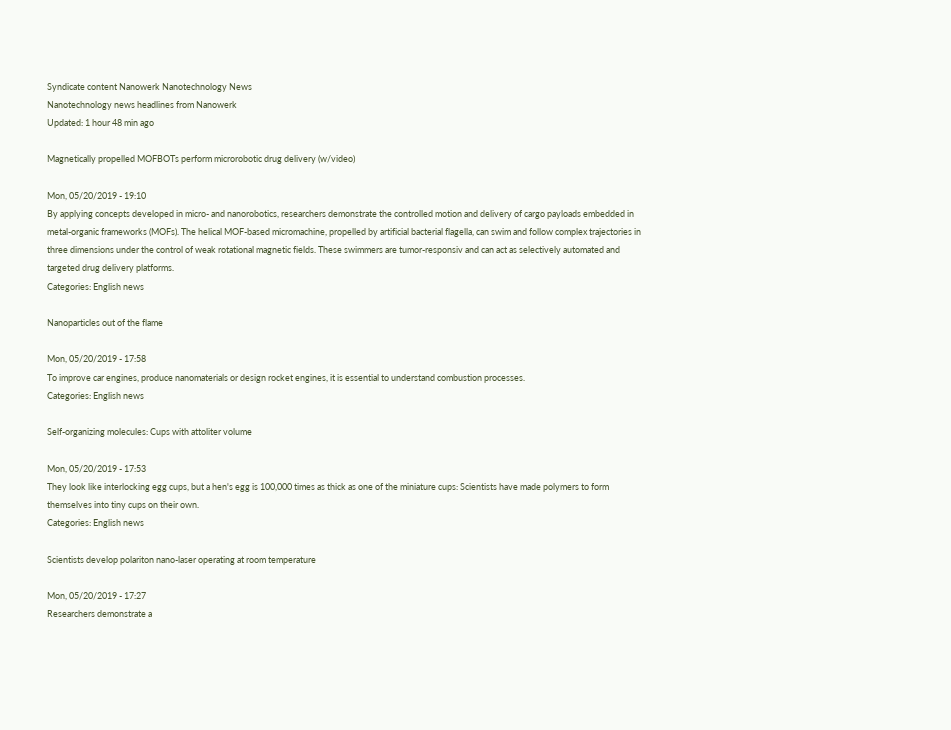Syndicate content Nanowerk Nanotechnology News
Nanotechnology news headlines from Nanowerk
Updated: 1 hour 48 min ago

Magnetically propelled MOFBOTs perform microrobotic drug delivery (w/video)

Mon, 05/20/2019 - 19:10
By applying concepts developed in micro- and nanorobotics, researchers demonstrate the controlled motion and delivery of cargo payloads embedded in metal-organic frameworks (MOFs). The helical MOF-based micromachine, propelled by artificial bacterial flagella, can swim and follow complex trajectories in three dimensions under the control of weak rotational magnetic fields. These swimmers are tumor-responsiv and can act as selectively automated and targeted drug delivery platforms.
Categories: English news

Nanoparticles out of the flame

Mon, 05/20/2019 - 17:58
To improve car engines, produce nanomaterials or design rocket engines, it is essential to understand combustion processes.
Categories: English news

Self-organizing molecules: Cups with attoliter volume

Mon, 05/20/2019 - 17:53
They look like interlocking egg cups, but a hen's egg is 100,000 times as thick as one of the miniature cups: Scientists have made polymers to form themselves into tiny cups on their own.
Categories: English news

Scientists develop polariton nano-laser operating at room temperature

Mon, 05/20/2019 - 17:27
Researchers demonstrate a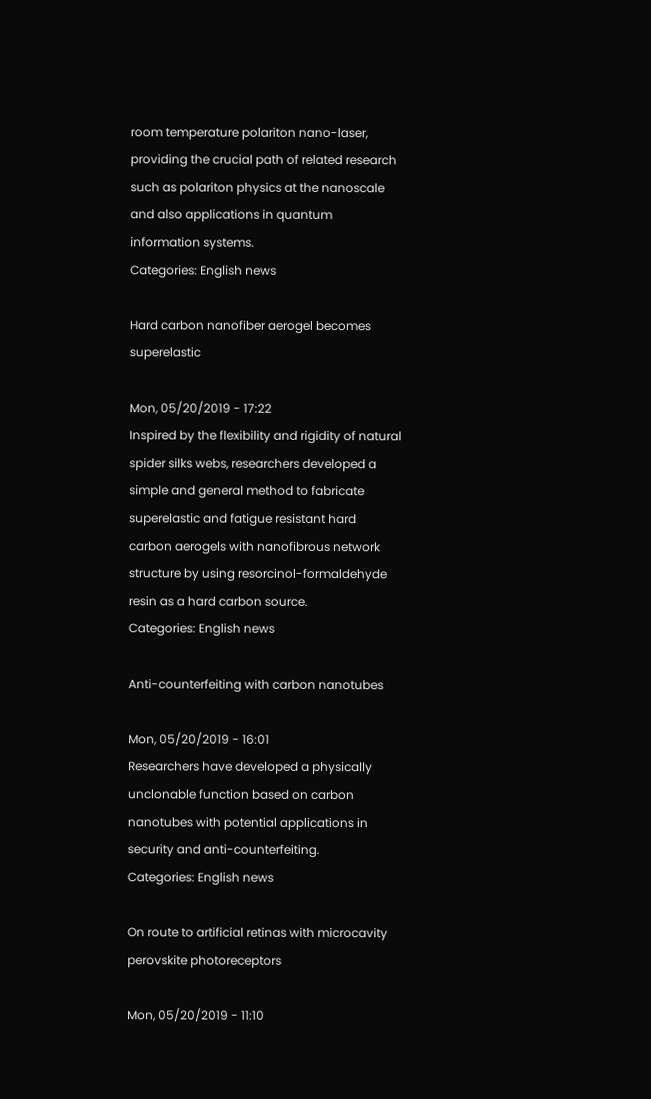room temperature polariton nano-laser, providing the crucial path of related research such as polariton physics at the nanoscale and also applications in quantum information systems.
Categories: English news

Hard carbon nanofiber aerogel becomes superelastic

Mon, 05/20/2019 - 17:22
Inspired by the flexibility and rigidity of natural spider silks webs, researchers developed a simple and general method to fabricate superelastic and fatigue resistant hard carbon aerogels with nanofibrous network structure by using resorcinol-formaldehyde resin as a hard carbon source.
Categories: English news

Anti-counterfeiting with carbon nanotubes

Mon, 05/20/2019 - 16:01
Researchers have developed a physically unclonable function based on carbon nanotubes with potential applications in security and anti-counterfeiting.
Categories: English news

On route to artificial retinas with microcavity perovskite photoreceptors

Mon, 05/20/2019 - 11:10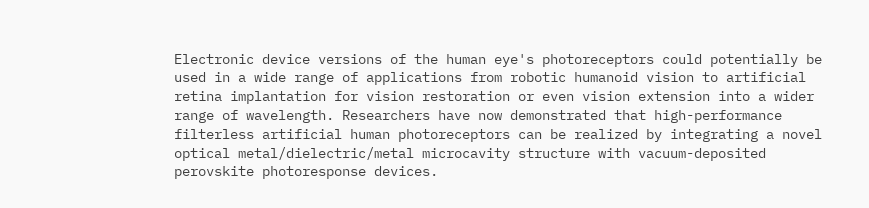Electronic device versions of the human eye's photoreceptors could potentially be used in a wide range of applications from robotic humanoid vision to artificial retina implantation for vision restoration or even vision extension into a wider range of wavelength. Researchers have now demonstrated that high-performance filterless artificial human photoreceptors can be realized by integrating a novel optical metal/dielectric/metal microcavity structure with vacuum-deposited perovskite photoresponse devices.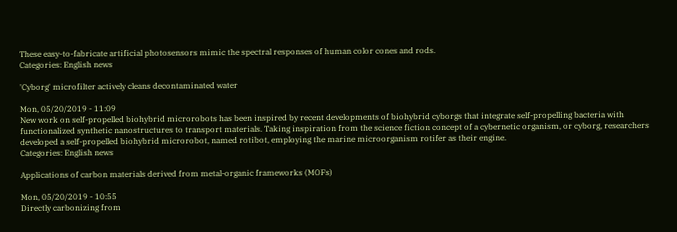These easy-to-fabricate artificial photosensors mimic the spectral responses of human color cones and rods.
Categories: English news

'Cyborg' microfilter actively cleans decontaminated water

Mon, 05/20/2019 - 11:09
New work on self-propelled biohybrid microrobots has been inspired by recent developments of biohybrid cyborgs that integrate self-propelling bacteria with functionalized synthetic nanostructures to transport materials. Taking inspiration from the science fiction concept of a cybernetic organism, or cyborg, researchers developed a self-propelled biohybrid microrobot, named rotibot, employing the marine microorganism rotifer as their engine.
Categories: English news

Applications of carbon materials derived from metal-organic frameworks (MOFs)

Mon, 05/20/2019 - 10:55
Directly carbonizing from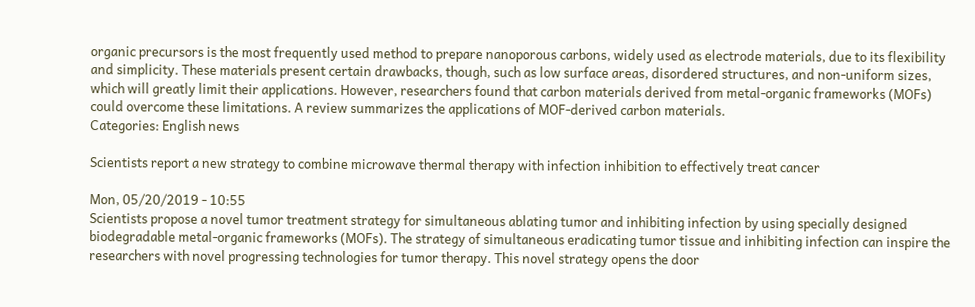organic precursors is the most frequently used method to prepare nanoporous carbons, widely used as electrode materials, due to its flexibility and simplicity. These materials present certain drawbacks, though, such as low surface areas, disordered structures, and non-uniform sizes, which will greatly limit their applications. However, researchers found that carbon materials derived from metal-organic frameworks (MOFs) could overcome these limitations. A review summarizes the applications of MOF-derived carbon materials.
Categories: English news

Scientists report a new strategy to combine microwave thermal therapy with infection inhibition to effectively treat cancer

Mon, 05/20/2019 - 10:55
Scientists propose a novel tumor treatment strategy for simultaneous ablating tumor and inhibiting infection by using specially designed biodegradable metal-organic frameworks (MOFs). The strategy of simultaneous eradicating tumor tissue and inhibiting infection can inspire the researchers with novel progressing technologies for tumor therapy. This novel strategy opens the door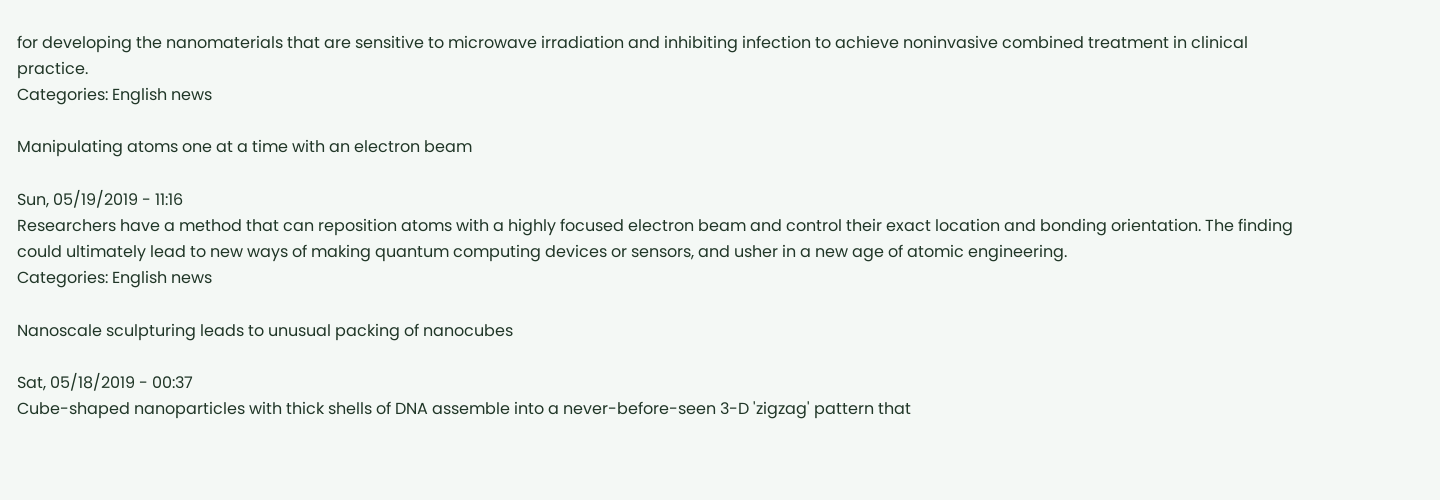for developing the nanomaterials that are sensitive to microwave irradiation and inhibiting infection to achieve noninvasive combined treatment in clinical practice.
Categories: English news

Manipulating atoms one at a time with an electron beam

Sun, 05/19/2019 - 11:16
Researchers have a method that can reposition atoms with a highly focused electron beam and control their exact location and bonding orientation. The finding could ultimately lead to new ways of making quantum computing devices or sensors, and usher in a new age of atomic engineering.
Categories: English news

Nanoscale sculpturing leads to unusual packing of nanocubes

Sat, 05/18/2019 - 00:37
Cube-shaped nanoparticles with thick shells of DNA assemble into a never-before-seen 3-D 'zigzag' pattern that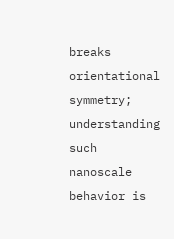breaks orientational symmetry; understanding such nanoscale behavior is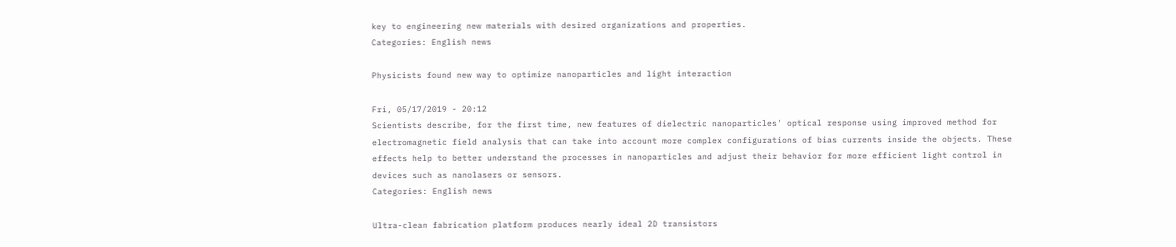key to engineering new materials with desired organizations and properties.
Categories: English news

Physicists found new way to optimize nanoparticles and light interaction

Fri, 05/17/2019 - 20:12
Scientists describe, for the first time, new features of dielectric nanoparticles' optical response using improved method for electromagnetic field analysis that can take into account more complex configurations of bias currents inside the objects. These effects help to better understand the processes in nanoparticles and adjust their behavior for more efficient light control in devices such as nanolasers or sensors.
Categories: English news

Ultra-clean fabrication platform produces nearly ideal 2D transistors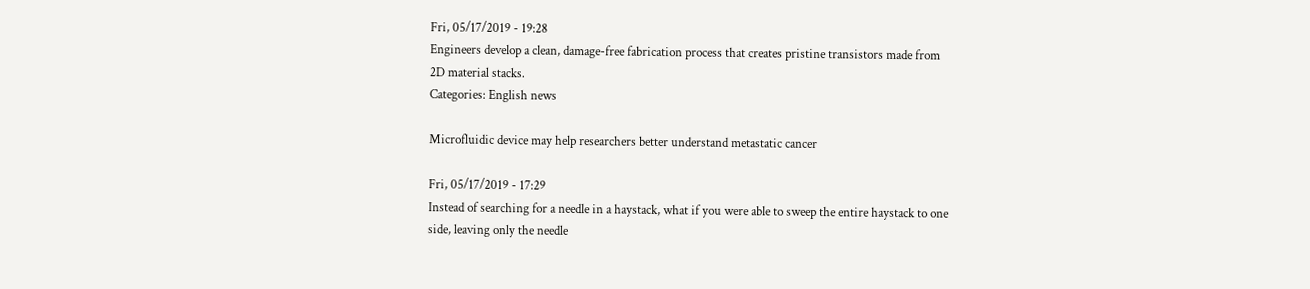Fri, 05/17/2019 - 19:28
Engineers develop a clean, damage-free fabrication process that creates pristine transistors made from 2D material stacks.
Categories: English news

Microfluidic device may help researchers better understand metastatic cancer

Fri, 05/17/2019 - 17:29
Instead of searching for a needle in a haystack, what if you were able to sweep the entire haystack to one side, leaving only the needle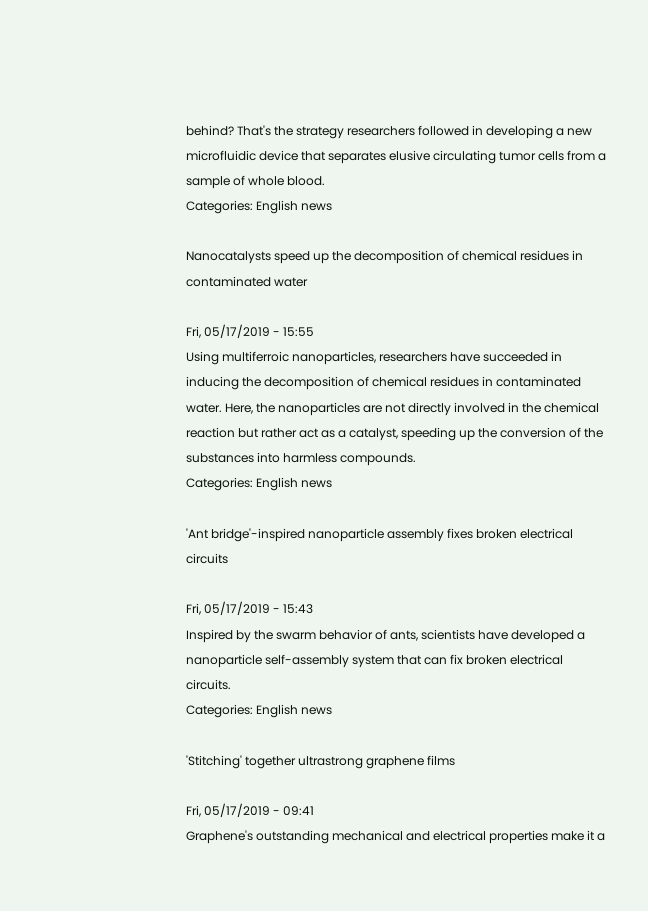behind? That's the strategy researchers followed in developing a new microfluidic device that separates elusive circulating tumor cells from a sample of whole blood.
Categories: English news

Nanocatalysts speed up the decomposition of chemical residues in contaminated water

Fri, 05/17/2019 - 15:55
Using multiferroic nanoparticles, researchers have succeeded in inducing the decomposition of chemical residues in contaminated water. Here, the nanoparticles are not directly involved in the chemical reaction but rather act as a catalyst, speeding up the conversion of the substances into harmless compounds.
Categories: English news

'Ant bridge'-inspired nanoparticle assembly fixes broken electrical circuits

Fri, 05/17/2019 - 15:43
Inspired by the swarm behavior of ants, scientists have developed a nanoparticle self-assembly system that can fix broken electrical circuits.
Categories: English news

'Stitching' together ultrastrong graphene films

Fri, 05/17/2019 - 09:41
Graphene's outstanding mechanical and electrical properties make it a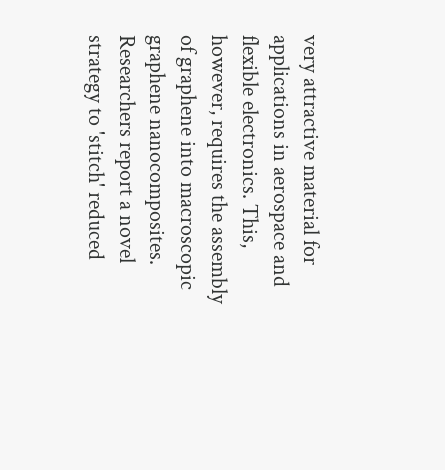very attractive material for applications in aerospace and flexible electronics. This, however, requires the assembly of graphene into macroscopic graphene nanocomposites. Researchers report a novel strategy to 'stitch' reduced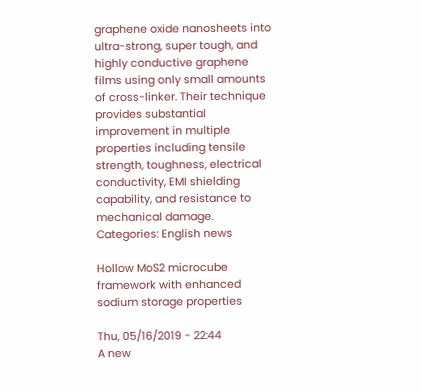graphene oxide nanosheets into ultra-strong, super tough, and highly conductive graphene films using only small amounts of cross-linker. Their technique provides substantial improvement in multiple properties including tensile strength, toughness, electrical conductivity, EMI shielding capability, and resistance to mechanical damage.
Categories: English news

Hollow MoS2 microcube framework with enhanced sodium storage properties

Thu, 05/16/2019 - 22:44
A new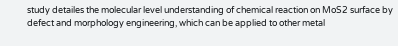study detailes the molecular level understanding of chemical reaction on MoS2 surface by defect and morphology engineering, which can be applied to other metal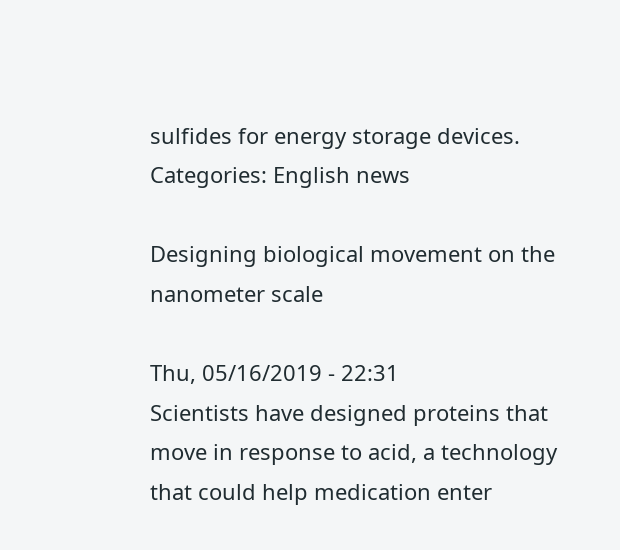sulfides for energy storage devices.
Categories: English news

Designing biological movement on the nanometer scale

Thu, 05/16/2019 - 22:31
Scientists have designed proteins that move in response to acid, a technology that could help medication enter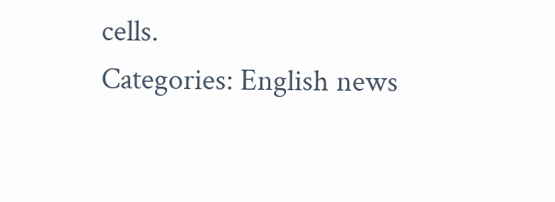cells.
Categories: English news